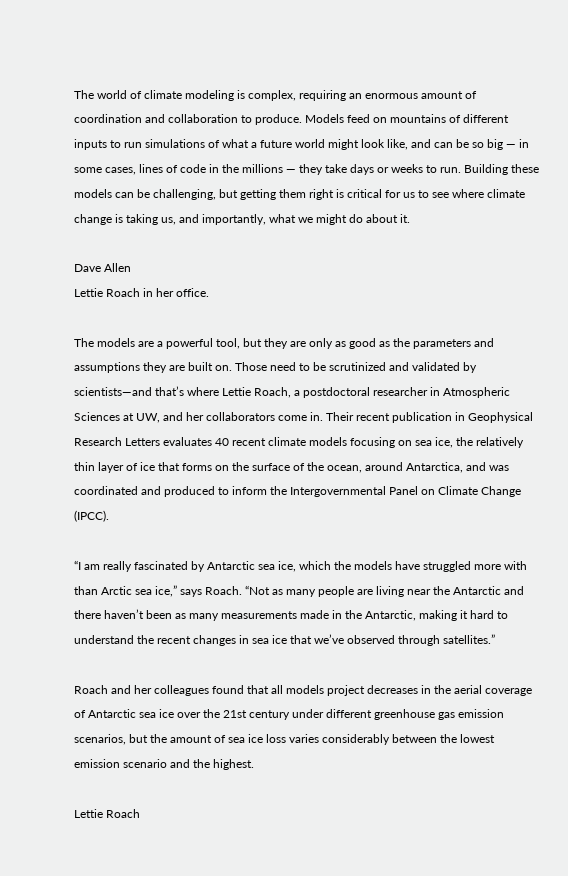The world of climate modeling is complex, requiring an enormous amount of coordination and collaboration to produce. Models feed on mountains of different inputs to run simulations of what a future world might look like, and can be so big — in some cases, lines of code in the millions — they take days or weeks to run. Building these models can be challenging, but getting them right is critical for us to see where climate change is taking us, and importantly, what we might do about it.

Dave Allen
Lettie Roach in her office.

The models are a powerful tool, but they are only as good as the parameters and assumptions they are built on. Those need to be scrutinized and validated by scientists—and that’s where Lettie Roach, a postdoctoral researcher in Atmospheric Sciences at UW, and her collaborators come in. Their recent publication in Geophysical Research Letters evaluates 40 recent climate models focusing on sea ice, the relatively thin layer of ice that forms on the surface of the ocean, around Antarctica, and was coordinated and produced to inform the Intergovernmental Panel on Climate Change (IPCC).

“I am really fascinated by Antarctic sea ice, which the models have struggled more with than Arctic sea ice,” says Roach. “Not as many people are living near the Antarctic and there haven’t been as many measurements made in the Antarctic, making it hard to understand the recent changes in sea ice that we’ve observed through satellites.”

Roach and her colleagues found that all models project decreases in the aerial coverage of Antarctic sea ice over the 21st century under different greenhouse gas emission scenarios, but the amount of sea ice loss varies considerably between the lowest emission scenario and the highest.

Lettie Roach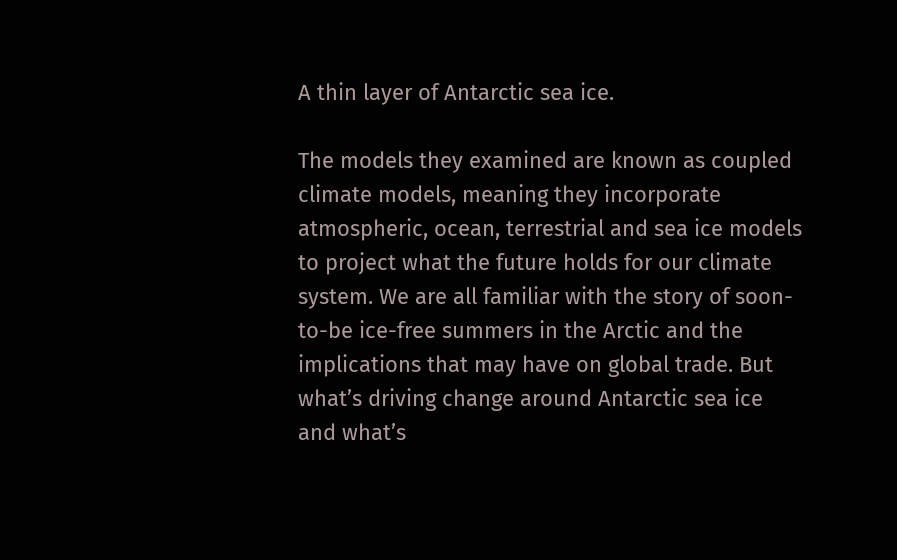A thin layer of Antarctic sea ice.

The models they examined are known as coupled climate models, meaning they incorporate atmospheric, ocean, terrestrial and sea ice models to project what the future holds for our climate system. We are all familiar with the story of soon-to-be ice-free summers in the Arctic and the implications that may have on global trade. But what’s driving change around Antarctic sea ice and what’s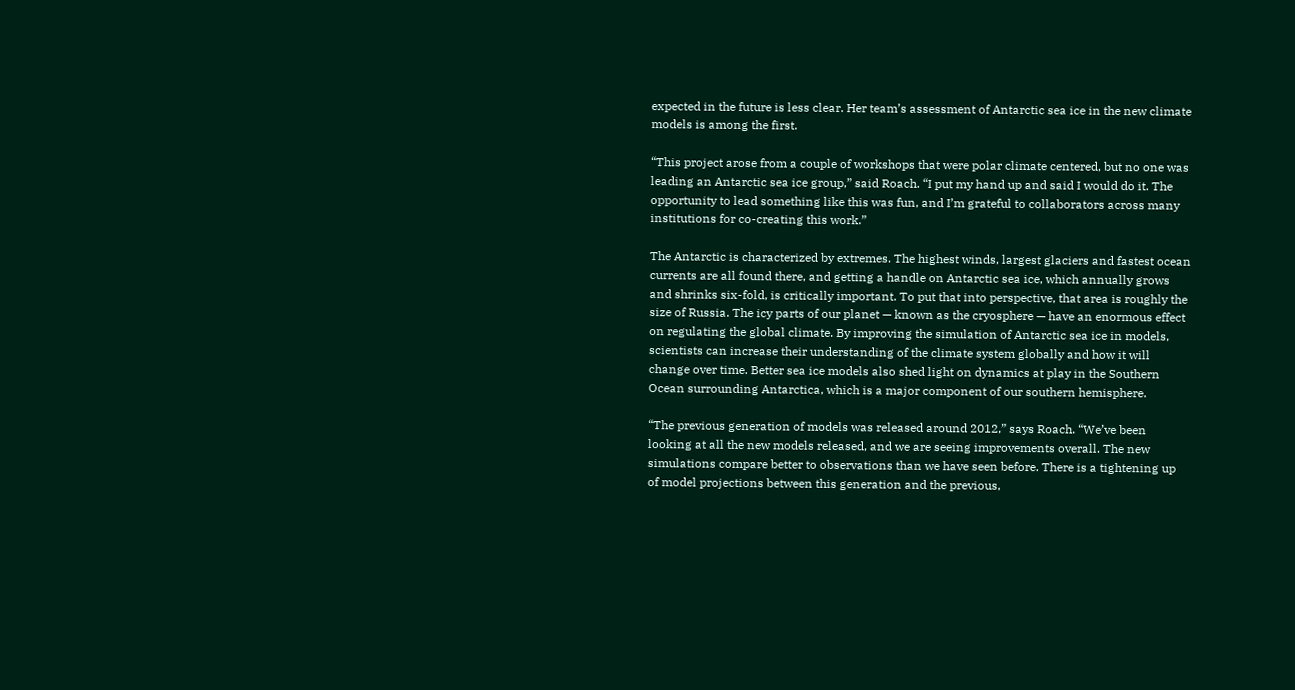expected in the future is less clear. Her team’s assessment of Antarctic sea ice in the new climate models is among the first.

“This project arose from a couple of workshops that were polar climate centered, but no one was leading an Antarctic sea ice group,” said Roach. “I put my hand up and said I would do it. The opportunity to lead something like this was fun, and I’m grateful to collaborators across many institutions for co-creating this work.”

The Antarctic is characterized by extremes. The highest winds, largest glaciers and fastest ocean currents are all found there, and getting a handle on Antarctic sea ice, which annually grows and shrinks six-fold, is critically important. To put that into perspective, that area is roughly the size of Russia. The icy parts of our planet — known as the cryosphere — have an enormous effect on regulating the global climate. By improving the simulation of Antarctic sea ice in models, scientists can increase their understanding of the climate system globally and how it will change over time. Better sea ice models also shed light on dynamics at play in the Southern Ocean surrounding Antarctica, which is a major component of our southern hemisphere.

“The previous generation of models was released around 2012,” says Roach. “We’ve been looking at all the new models released, and we are seeing improvements overall. The new simulations compare better to observations than we have seen before. There is a tightening up of model projections between this generation and the previous,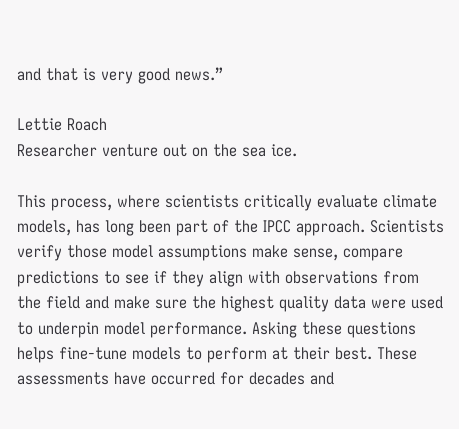and that is very good news.”

Lettie Roach
Researcher venture out on the sea ice.

This process, where scientists critically evaluate climate models, has long been part of the IPCC approach. Scientists verify those model assumptions make sense, compare predictions to see if they align with observations from the field and make sure the highest quality data were used to underpin model performance. Asking these questions helps fine-tune models to perform at their best. These assessments have occurred for decades and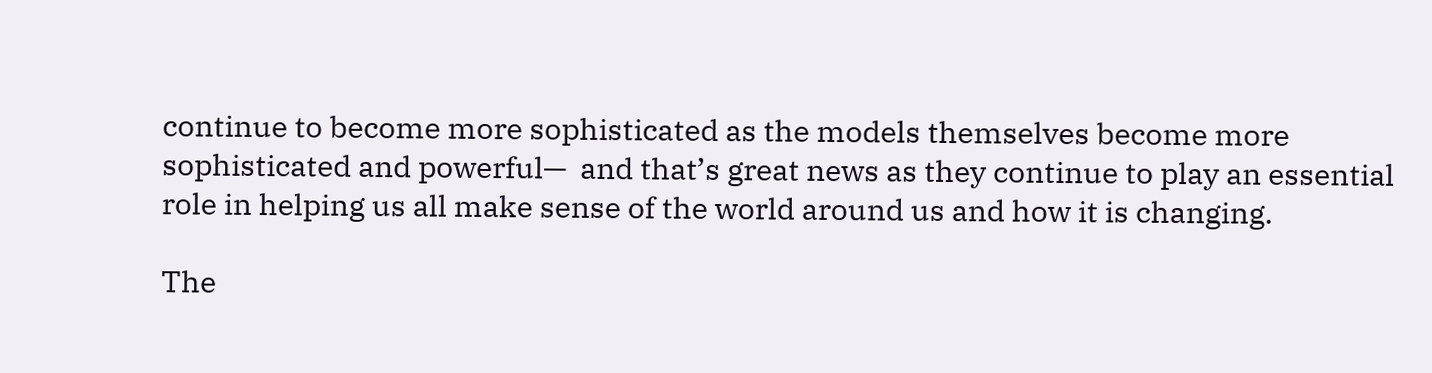continue to become more sophisticated as the models themselves become more sophisticated and powerful—  and that’s great news as they continue to play an essential role in helping us all make sense of the world around us and how it is changing.

The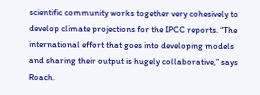scientific community works together very cohesively to develop climate projections for the IPCC reports. “The international effort that goes into developing models and sharing their output is hugely collaborative,” says Roach.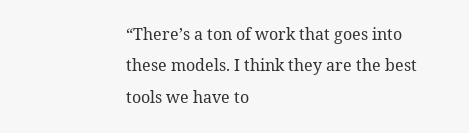“There’s a ton of work that goes into these models. I think they are the best tools we have to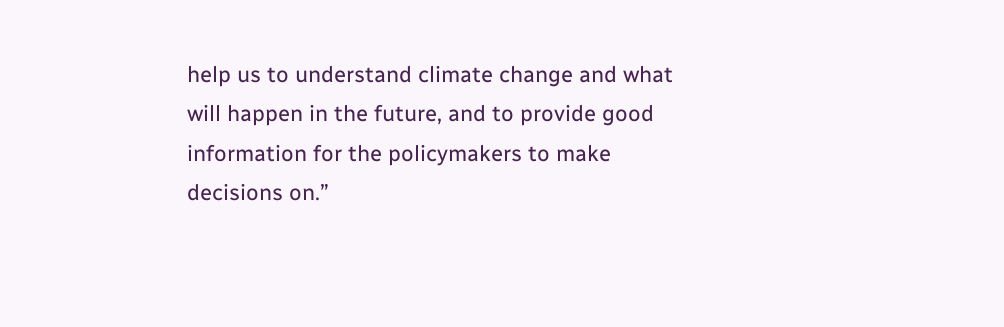help us to understand climate change and what will happen in the future, and to provide good information for the policymakers to make decisions on.”